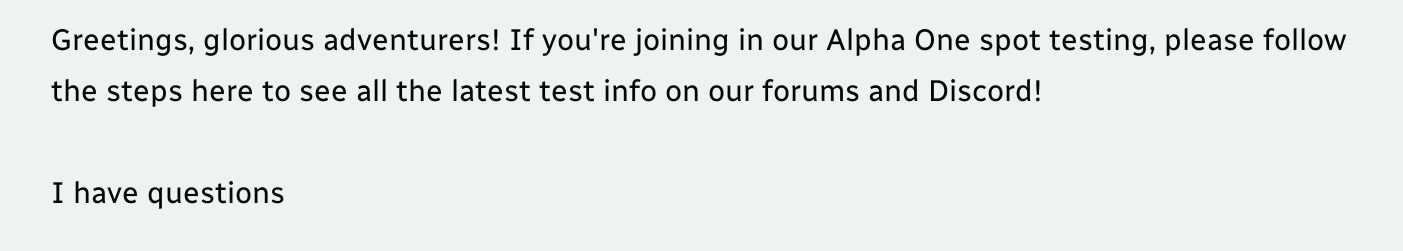Greetings, glorious adventurers! If you're joining in our Alpha One spot testing, please follow the steps here to see all the latest test info on our forums and Discord!

I have questions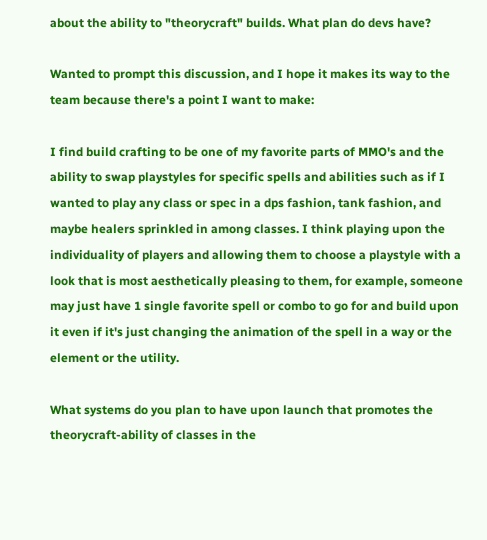about the ability to "theorycraft" builds. What plan do devs have?

Wanted to prompt this discussion, and I hope it makes its way to the team because there's a point I want to make:

I find build crafting to be one of my favorite parts of MMO's and the ability to swap playstyles for specific spells and abilities such as if I wanted to play any class or spec in a dps fashion, tank fashion, and maybe healers sprinkled in among classes. I think playing upon the individuality of players and allowing them to choose a playstyle with a look that is most aesthetically pleasing to them, for example, someone may just have 1 single favorite spell or combo to go for and build upon it even if it's just changing the animation of the spell in a way or the element or the utility.

What systems do you plan to have upon launch that promotes the theorycraft-ability of classes in the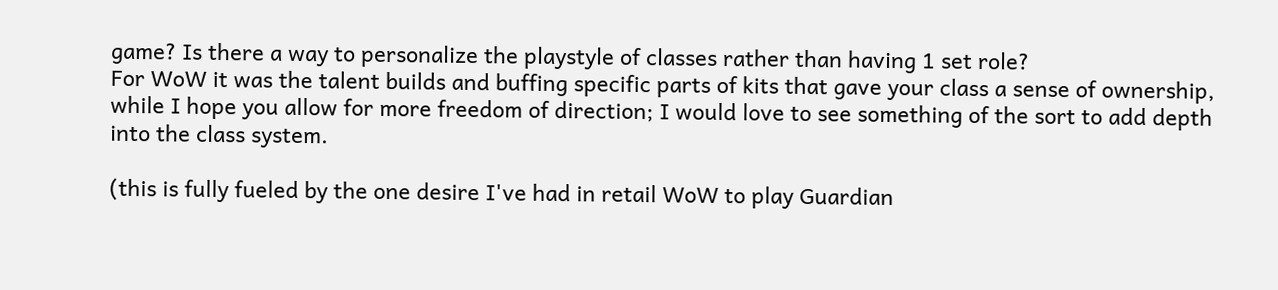game? Is there a way to personalize the playstyle of classes rather than having 1 set role?
For WoW it was the talent builds and buffing specific parts of kits that gave your class a sense of ownership, while I hope you allow for more freedom of direction; I would love to see something of the sort to add depth into the class system.

(this is fully fueled by the one desire I've had in retail WoW to play Guardian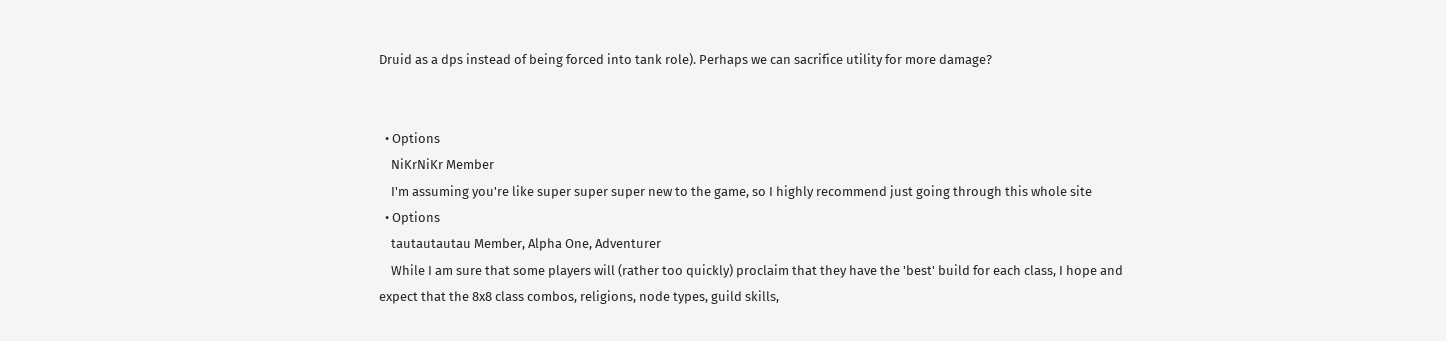Druid as a dps instead of being forced into tank role). Perhaps we can sacrifice utility for more damage?


  • Options
    NiKrNiKr Member
    I'm assuming you're like super super super new to the game, so I highly recommend just going through this whole site
  • Options
    tautautautau Member, Alpha One, Adventurer
    While I am sure that some players will (rather too quickly) proclaim that they have the 'best' build for each class, I hope and expect that the 8x8 class combos, religions, node types, guild skills,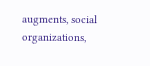augments, social organizations,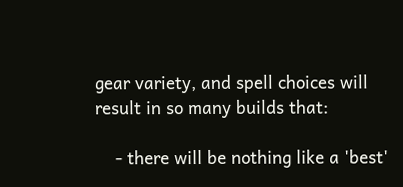gear variety, and spell choices will result in so many builds that:

    - there will be nothing like a 'best'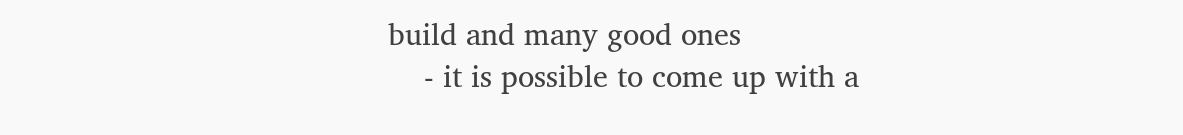build and many good ones
    - it is possible to come up with a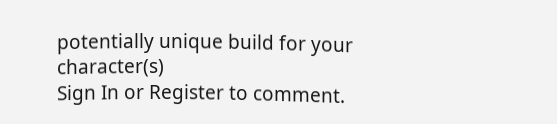potentially unique build for your character(s)
Sign In or Register to comment.